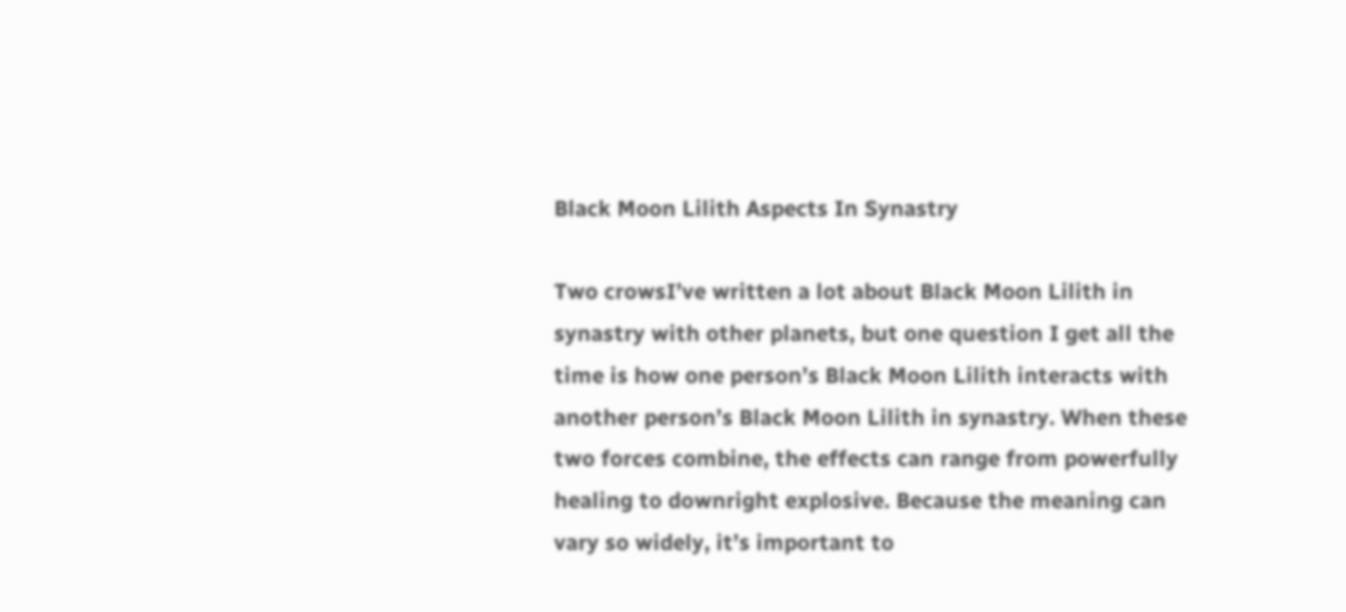Black Moon Lilith Aspects In Synastry

Two crowsI’ve written a lot about Black Moon Lilith in synastry with other planets, but one question I get all the time is how one person’s Black Moon Lilith interacts with another person’s Black Moon Lilith in synastry. When these two forces combine, the effects can range from powerfully healing to downright explosive. Because the meaning can vary so widely, it’s important to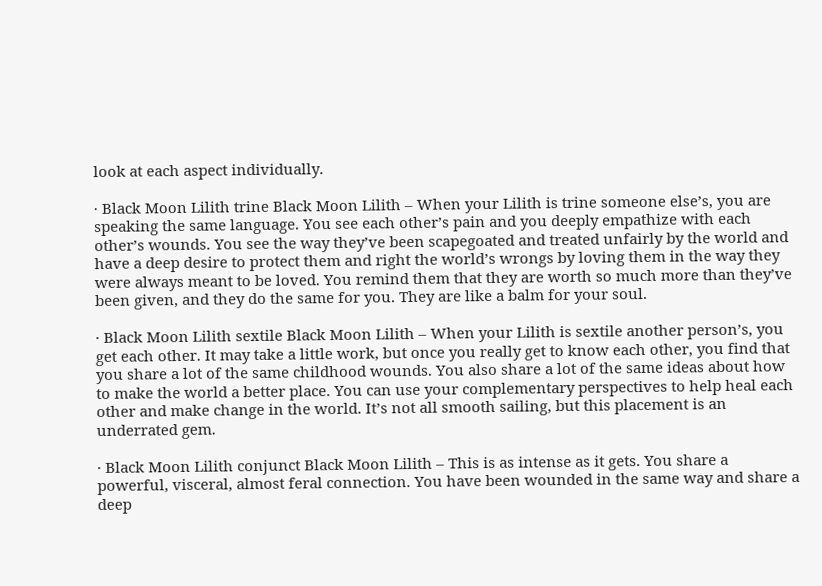look at each aspect individually.

· Black Moon Lilith trine Black Moon Lilith – When your Lilith is trine someone else’s, you are speaking the same language. You see each other’s pain and you deeply empathize with each other’s wounds. You see the way they’ve been scapegoated and treated unfairly by the world and have a deep desire to protect them and right the world’s wrongs by loving them in the way they were always meant to be loved. You remind them that they are worth so much more than they’ve been given, and they do the same for you. They are like a balm for your soul.

· Black Moon Lilith sextile Black Moon Lilith – When your Lilith is sextile another person’s, you get each other. It may take a little work, but once you really get to know each other, you find that you share a lot of the same childhood wounds. You also share a lot of the same ideas about how to make the world a better place. You can use your complementary perspectives to help heal each other and make change in the world. It’s not all smooth sailing, but this placement is an underrated gem.

· Black Moon Lilith conjunct Black Moon Lilith – This is as intense as it gets. You share a powerful, visceral, almost feral connection. You have been wounded in the same way and share a deep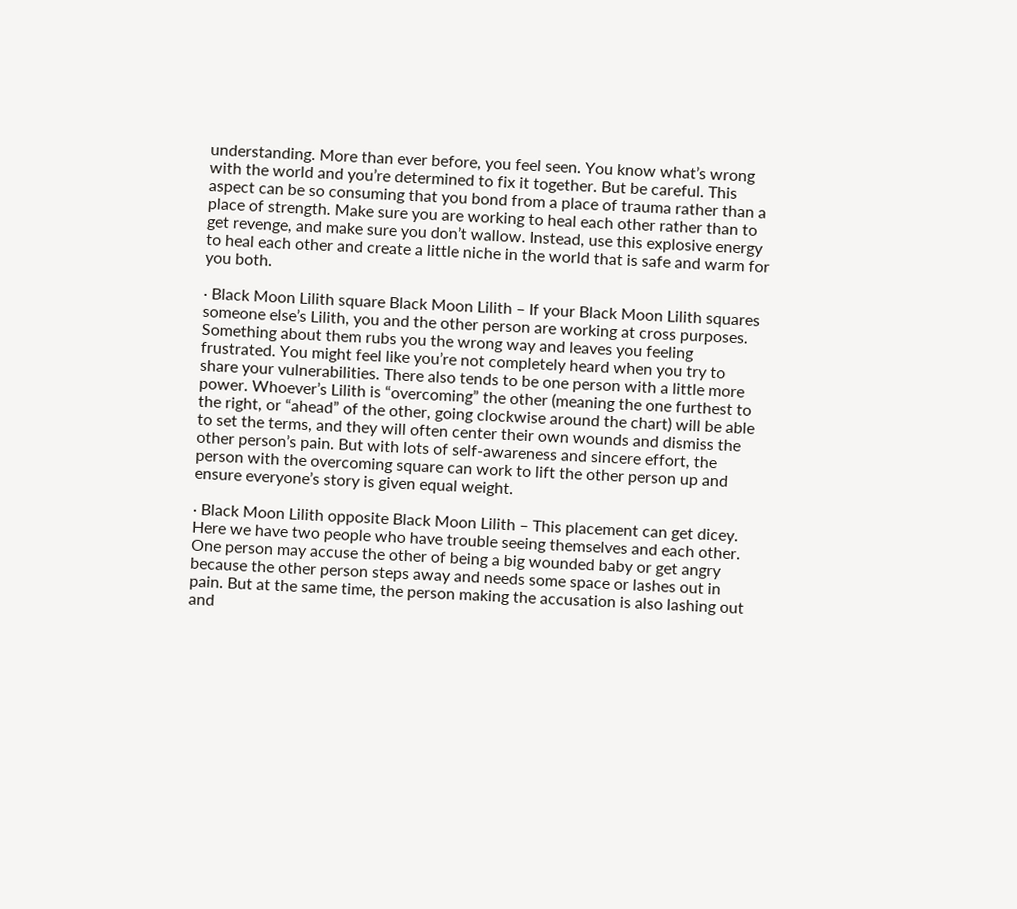understanding. More than ever before, you feel seen. You know what’s wrong with the world and you’re determined to fix it together. But be careful. This aspect can be so consuming that you bond from a place of trauma rather than a place of strength. Make sure you are working to heal each other rather than to get revenge, and make sure you don’t wallow. Instead, use this explosive energy to heal each other and create a little niche in the world that is safe and warm for you both.

· Black Moon Lilith square Black Moon Lilith – If your Black Moon Lilith squares someone else’s Lilith, you and the other person are working at cross purposes. Something about them rubs you the wrong way and leaves you feeling frustrated. You might feel like you’re not completely heard when you try to share your vulnerabilities. There also tends to be one person with a little more power. Whoever’s Lilith is “overcoming” the other (meaning the one furthest to the right, or “ahead” of the other, going clockwise around the chart) will be able to set the terms, and they will often center their own wounds and dismiss the other person’s pain. But with lots of self-awareness and sincere effort, the person with the overcoming square can work to lift the other person up and ensure everyone’s story is given equal weight.

· Black Moon Lilith opposite Black Moon Lilith – This placement can get dicey. Here we have two people who have trouble seeing themselves and each other. One person may accuse the other of being a big wounded baby or get angry because the other person steps away and needs some space or lashes out in pain. But at the same time, the person making the accusation is also lashing out and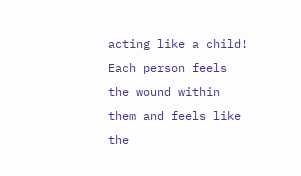acting like a child! Each person feels the wound within them and feels like the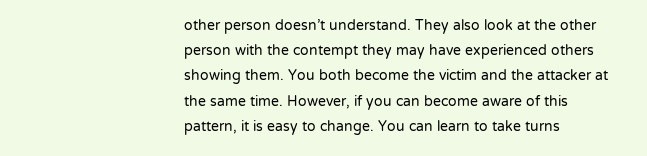other person doesn’t understand. They also look at the other person with the contempt they may have experienced others showing them. You both become the victim and the attacker at the same time. However, if you can become aware of this pattern, it is easy to change. You can learn to take turns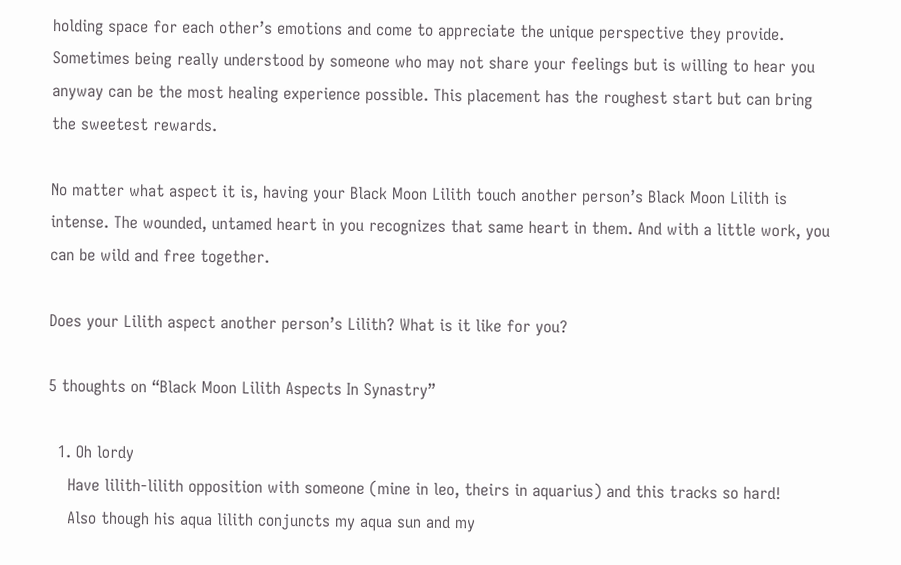holding space for each other’s emotions and come to appreciate the unique perspective they provide. Sometimes being really understood by someone who may not share your feelings but is willing to hear you anyway can be the most healing experience possible. This placement has the roughest start but can bring the sweetest rewards.

No matter what aspect it is, having your Black Moon Lilith touch another person’s Black Moon Lilith is intense. The wounded, untamed heart in you recognizes that same heart in them. And with a little work, you can be wild and free together.

Does your Lilith aspect another person’s Lilith? What is it like for you?

5 thoughts on “Black Moon Lilith Aspects In Synastry”

  1. Oh lordy
    Have lilith-lilith opposition with someone (mine in leo, theirs in aquarius) and this tracks so hard!
    Also though his aqua lilith conjuncts my aqua sun and my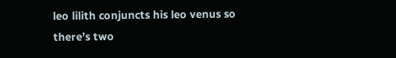leo lilith conjuncts his leo venus so there’s two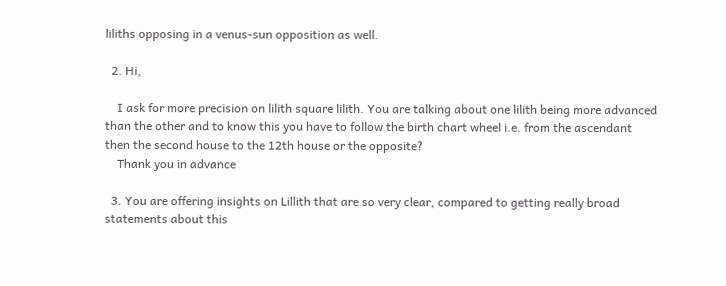liliths opposing in a venus-sun opposition as well.

  2. Hi,

    I ask for more precision on lilith square lilith. You are talking about one lilith being more advanced than the other and to know this you have to follow the birth chart wheel i.e. from the ascendant then the second house to the 12th house or the opposite?
    Thank you in advance

  3. You are offering insights on Lillith that are so very clear, compared to getting really broad statements about this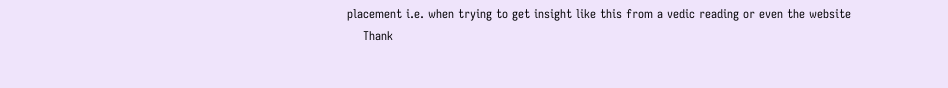placement i.e. when trying to get insight like this from a vedic reading or even the website
    Thank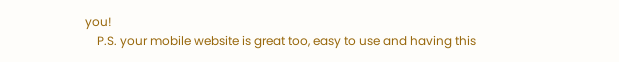you!
    P.S. your mobile website is great too, easy to use and having this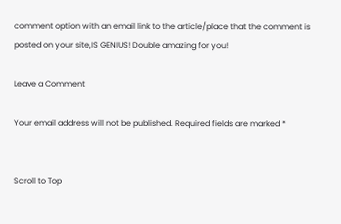comment option with an email link to the article/place that the comment is posted on your site,IS GENIUS! Double amazing for you!

Leave a Comment

Your email address will not be published. Required fields are marked *


Scroll to Top